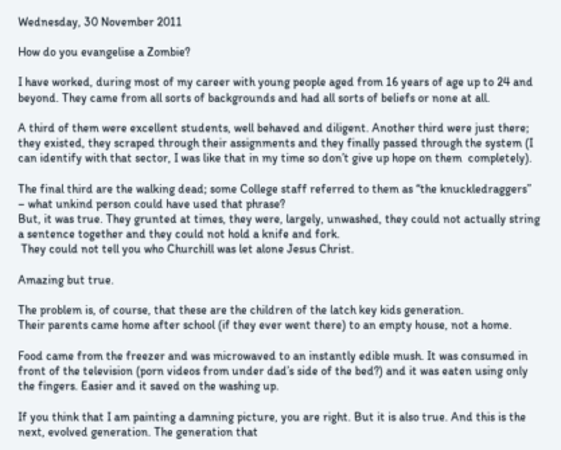Wednesday, 30 November 2011

How do you evangelise a Zombie?

I have worked, during most of my career with young people aged from 16 years of age up to 24 and beyond. They came from all sorts of backgrounds and had all sorts of beliefs or none at all.

A third of them were excellent students, well behaved and diligent. Another third were just there; they existed, they scraped through their assignments and they finally passed through the system (I can identify with that sector, I was like that in my time so don’t give up hope on them  completely).

The final third are the walking dead; some College staff referred to them as “the knuckledraggers” – what unkind person could have used that phrase?
But, it was true. They grunted at times, they were, largely, unwashed, they could not actually string a sentence together and they could not hold a knife and fork.
 They could not tell you who Churchill was let alone Jesus Christ.

Amazing but true.

The problem is, of course, that these are the children of the latch key kids generation.
Their parents came home after school (if they ever went there) to an empty house, not a home.

Food came from the freezer and was microwaved to an instantly edible mush. It was consumed in front of the television (porn videos from under dad’s side of the bed?) and it was eaten using only the fingers. Easier and it saved on the washing up.

If you think that I am painting a damning picture, you are right. But it is also true. And this is the next, evolved generation. The generation that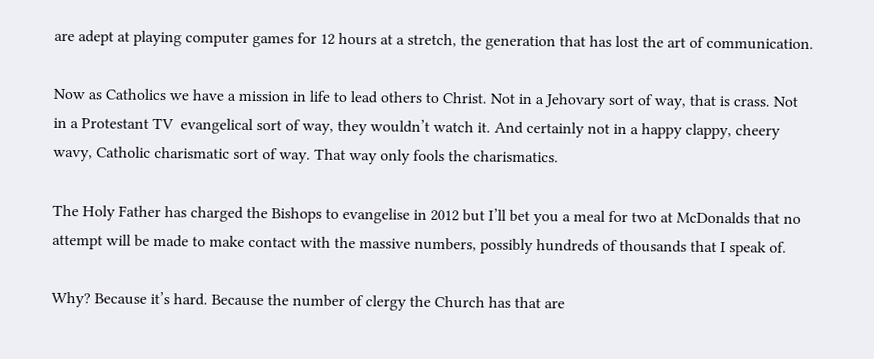are adept at playing computer games for 12 hours at a stretch, the generation that has lost the art of communication.

Now as Catholics we have a mission in life to lead others to Christ. Not in a Jehovary sort of way, that is crass. Not in a Protestant TV  evangelical sort of way, they wouldn’t watch it. And certainly not in a happy clappy, cheery wavy, Catholic charismatic sort of way. That way only fools the charismatics.

The Holy Father has charged the Bishops to evangelise in 2012 but I’ll bet you a meal for two at McDonalds that no attempt will be made to make contact with the massive numbers, possibly hundreds of thousands that I speak of.

Why? Because it’s hard. Because the number of clergy the Church has that are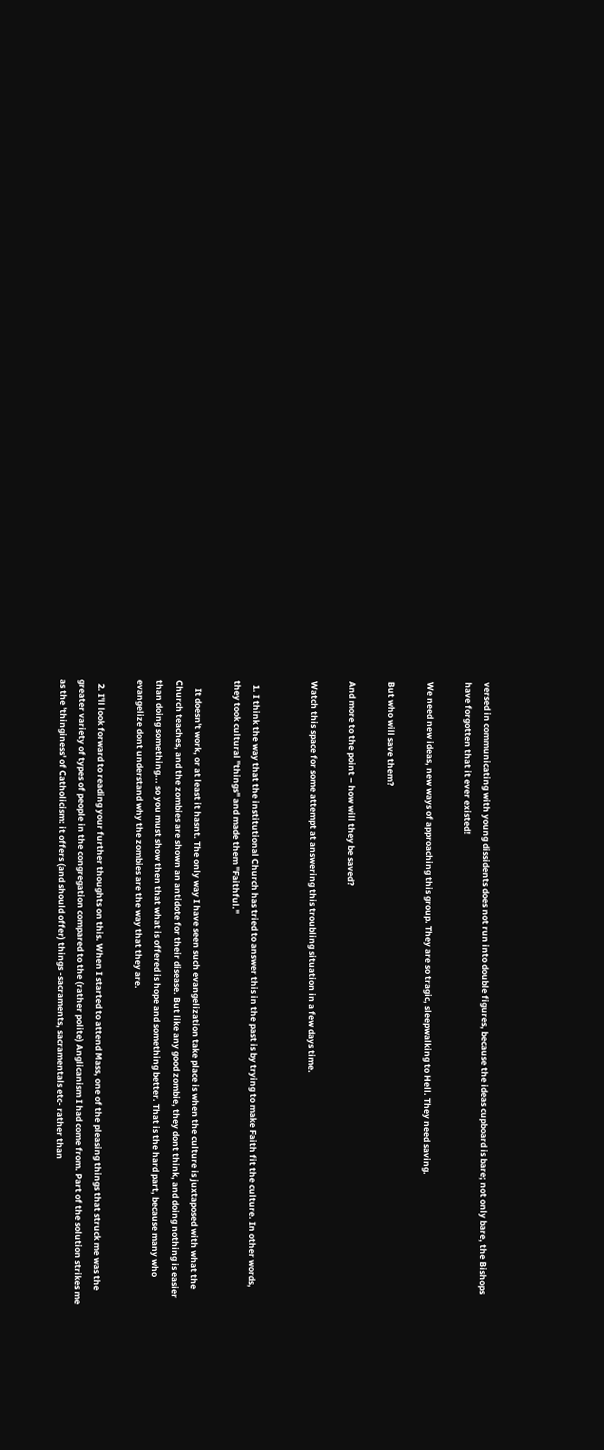versed in communicating with young dissidents does not run into double figures, because the ideas cupboard is bare; not only bare, the Bishops have forgotten that it ever existed!

We need new ideas, new ways of approaching this group. They are so tragic, sleepwalking to Hell. They need saving.

But who will save them?

And more to the point – how will they be saved?

Watch this space for some attempt at answering this troubling situation in a few days time.


  1. I think the way that the institutional Church has tried to answer this in the past is by trying to make Faith fit the culture. In other words, they took cultural "things" and made them "Faithful."

    It doesn't work, or at least it hasnt. The only way I have seen such evangelization take place is when the culture is juxtaposed with what the Church teaches, and the zombies are shown an antidote for their disease. But like any good zombie, they dont think, and doing nothing is easier than doing something... so you must show then that what is offered is hope and something better. That is the hard part, because many who evangelize dont understand why the zombies are the way that they are.

  2. I'll look forward to reading your further thoughts on this. When I started to attend Mass, one of the pleasing things that struck me was the greater variety of types of people in the congregation compared to the (rather polite) Anglicanism I had come from. Part of the solution strikes me as the 'thinginess' of Catholicism: it offers (and should offer) things -sacraments, sacramentals etc- rather than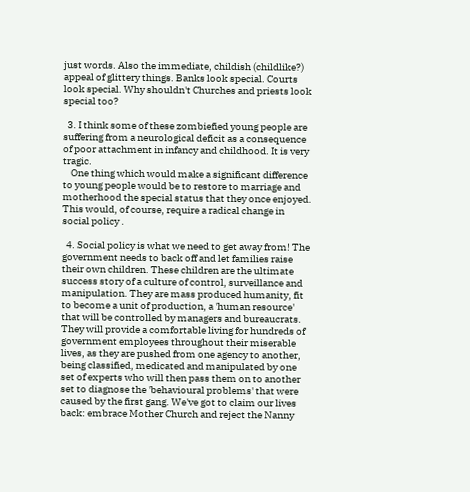just words. Also the immediate, childish (childlike?) appeal of glittery things. Banks look special. Courts look special. Why shouldn't Churches and priests look special too?

  3. I think some of these zombiefied young people are suffering from a neurological deficit as a consequence of poor attachment in infancy and childhood. It is very tragic.
    One thing which would make a significant difference to young people would be to restore to marriage and motherhood the special status that they once enjoyed. This would, of course, require a radical change in social policy .

  4. Social policy is what we need to get away from! The government needs to back off and let families raise their own children. These children are the ultimate success story of a culture of control, surveillance and manipulation. They are mass produced humanity, fit to become a unit of production, a 'human resource' that will be controlled by managers and bureaucrats. They will provide a comfortable living for hundreds of government employees throughout their miserable lives, as they are pushed from one agency to another, being classified, medicated and manipulated by one set of experts who will then pass them on to another set to diagnose the 'behavioural problems' that were caused by the first gang. We've got to claim our lives back: embrace Mother Church and reject the Nanny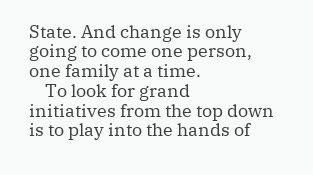State. And change is only going to come one person, one family at a time.
    To look for grand initiatives from the top down is to play into the hands of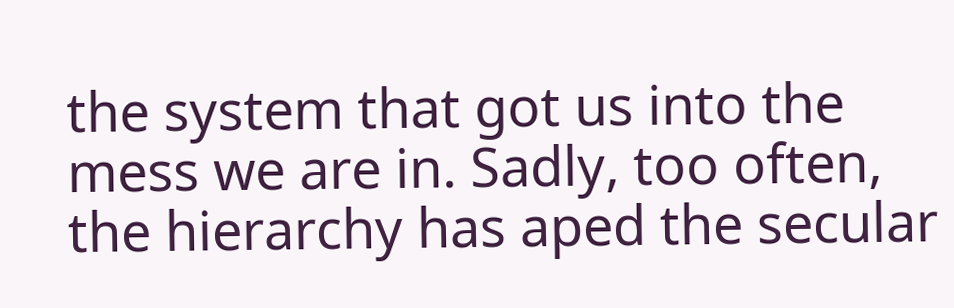the system that got us into the mess we are in. Sadly, too often, the hierarchy has aped the secular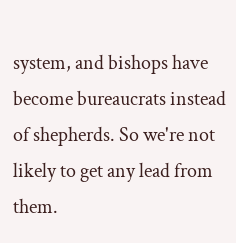system, and bishops have become bureaucrats instead of shepherds. So we're not likely to get any lead from them.